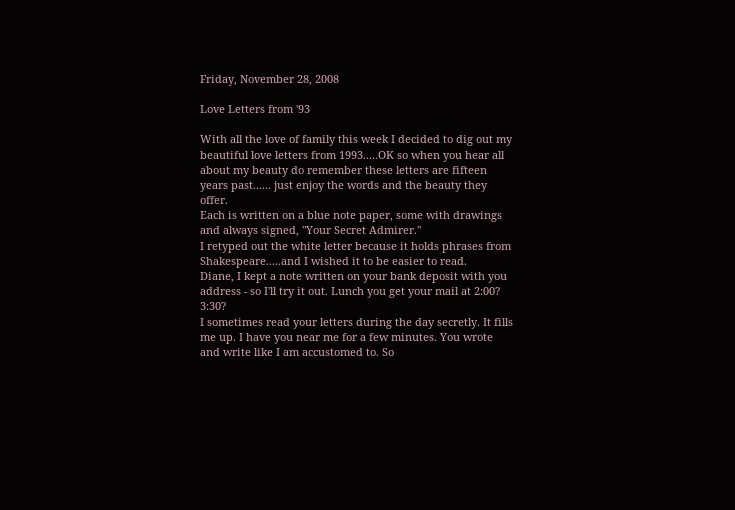Friday, November 28, 2008

Love Letters from '93

With all the love of family this week I decided to dig out my beautiful love letters from 1993.....OK so when you hear all about my beauty do remember these letters are fifteen years past...... just enjoy the words and the beauty they offer.
Each is written on a blue note paper, some with drawings and always signed, "Your Secret Admirer."
I retyped out the white letter because it holds phrases from Shakespeare.....and I wished it to be easier to read.
Diane, I kept a note written on your bank deposit with you address - so I'll try it out. Lunch you get your mail at 2:00? 3:30?
I sometimes read your letters during the day secretly. It fills me up. I have you near me for a few minutes. You wrote and write like I am accustomed to. So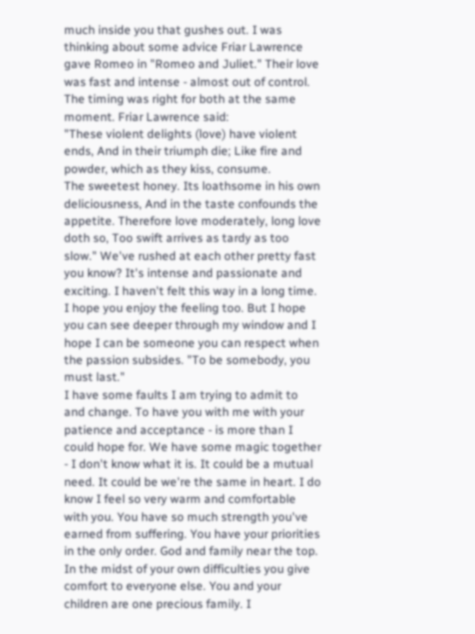much inside you that gushes out. I was thinking about some advice Friar Lawrence gave Romeo in "Romeo and Juliet." Their love was fast and intense - almost out of control. The timing was right for both at the same moment. Friar Lawrence said:
"These violent delights (love) have violent ends, And in their triumph die; Like fire and powder, which as they kiss, consume.
The sweetest honey. Its loathsome in his own deliciousness, And in the taste confounds the appetite. Therefore love moderately, long love doth so, Too swift arrives as tardy as too slow." We've rushed at each other pretty fast you know? It's intense and passionate and exciting. I haven't felt this way in a long time. I hope you enjoy the feeling too. But I hope you can see deeper through my window and I hope I can be someone you can respect when the passion subsides. "To be somebody, you must last."
I have some faults I am trying to admit to and change. To have you with me with your patience and acceptance - is more than I could hope for. We have some magic together - I don't know what it is. It could be a mutual need. It could be we're the same in heart. I do know I feel so very warm and comfortable with you. You have so much strength you've earned from suffering. You have your priorities in the only order. God and family near the top. In the midst of your own difficulties you give comfort to everyone else. You and your children are one precious family. I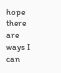hope there are ways I can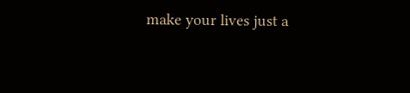make your lives just a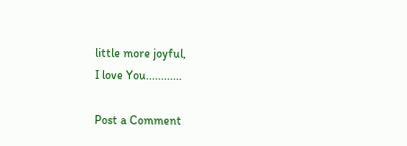little more joyful,
I love You............

Post a Comment